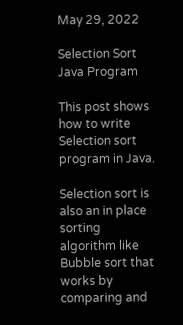May 29, 2022

Selection Sort Java Program

This post shows how to write Selection sort program in Java.

Selection sort is also an in place sorting algorithm like Bubble sort that works by comparing and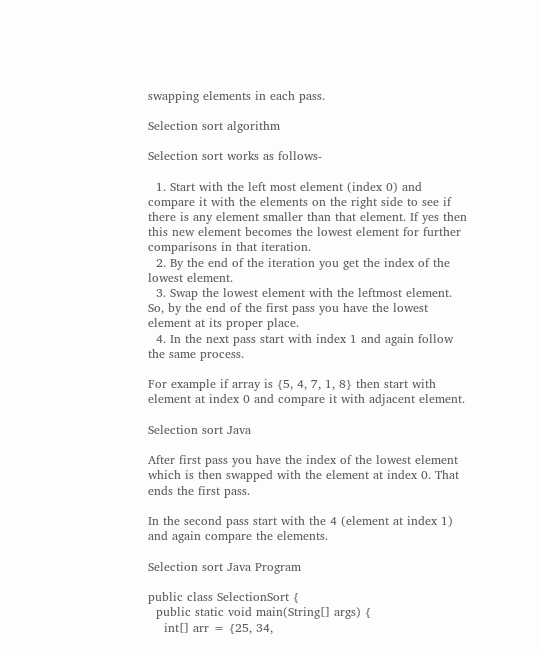swapping elements in each pass.

Selection sort algorithm

Selection sort works as follows-

  1. Start with the left most element (index 0) and compare it with the elements on the right side to see if there is any element smaller than that element. If yes then this new element becomes the lowest element for further comparisons in that iteration.
  2. By the end of the iteration you get the index of the lowest element.
  3. Swap the lowest element with the leftmost element. So, by the end of the first pass you have the lowest element at its proper place.
  4. In the next pass start with index 1 and again follow the same process.

For example if array is {5, 4, 7, 1, 8} then start with element at index 0 and compare it with adjacent element.

Selection sort Java

After first pass you have the index of the lowest element which is then swapped with the element at index 0. That ends the first pass.

In the second pass start with the 4 (element at index 1) and again compare the elements.

Selection sort Java Program

public class SelectionSort {
  public static void main(String[] args) {
    int[] arr = {25, 34,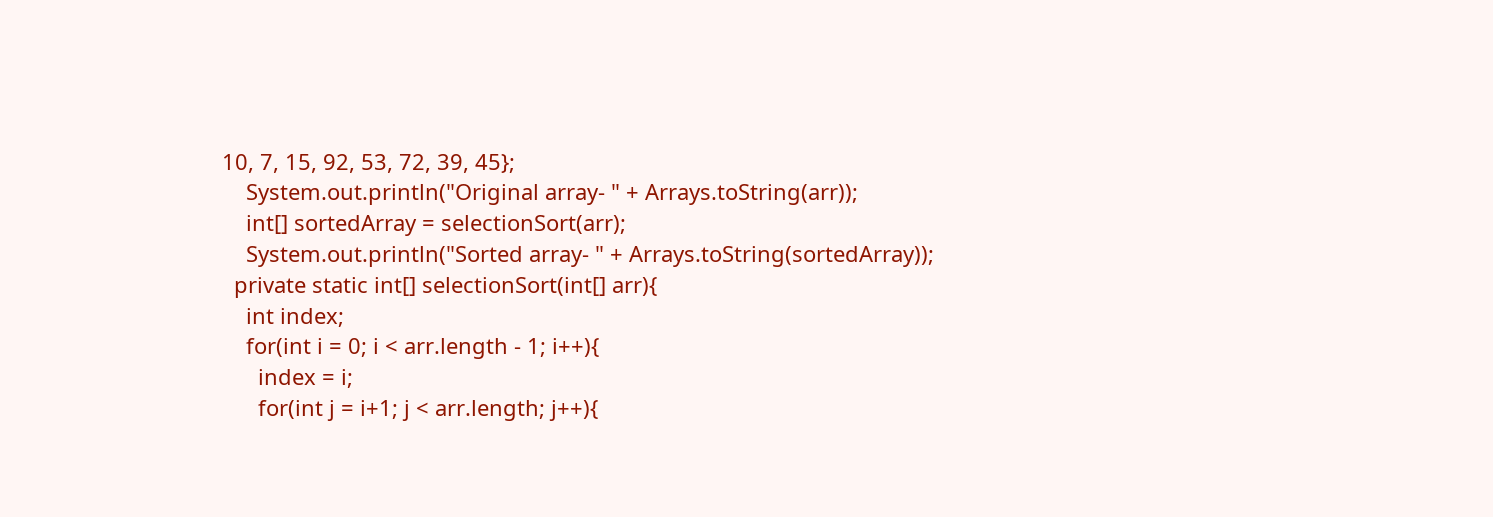10, 7, 15, 92, 53, 72, 39, 45};
    System.out.println("Original array- " + Arrays.toString(arr));
    int[] sortedArray = selectionSort(arr);
    System.out.println("Sorted array- " + Arrays.toString(sortedArray));
  private static int[] selectionSort(int[] arr){
    int index;
    for(int i = 0; i < arr.length - 1; i++){
      index = i;
      for(int j = i+1; j < arr.length; j++){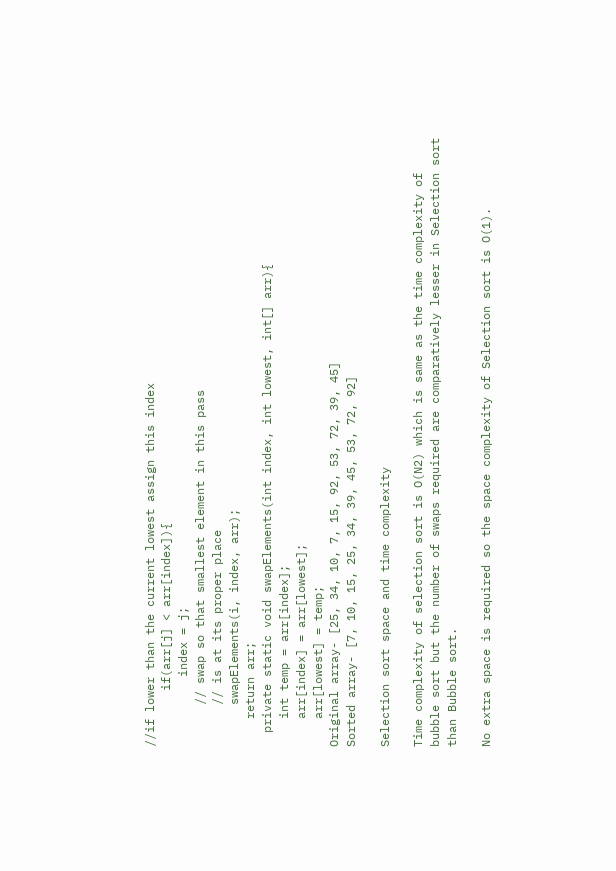//if lower than the current lowest assign this index
        if(arr[j] < arr[index]){
          index = j;
      // swap so that smallest element in this pass
      // is at its proper place
      swapElements(i, index, arr);
    return arr;
  private static void swapElements(int index, int lowest, int[] arr){
    int temp = arr[index];
    arr[index] = arr[lowest];
    arr[lowest] = temp;
Original array- [25, 34, 10, 7, 15, 92, 53, 72, 39, 45]
Sorted array- [7, 10, 15, 25, 34, 39, 45, 53, 72, 92]

Selection sort space and time complexity

Time complexity of selection sort is O(N2) which is same as the time complexity of bubble sort but the number of swaps required are comparatively lesser in Selection sort than Bubble sort.

No extra space is required so the space complexity of Selection sort is O(1).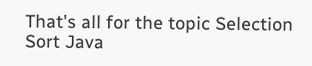That's all for the topic Selection Sort Java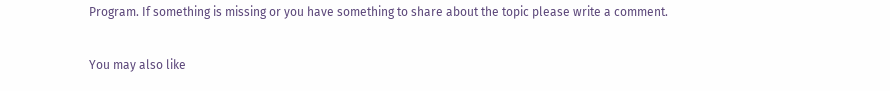Program. If something is missing or you have something to share about the topic please write a comment.

You may also like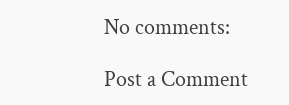No comments:

Post a Comment